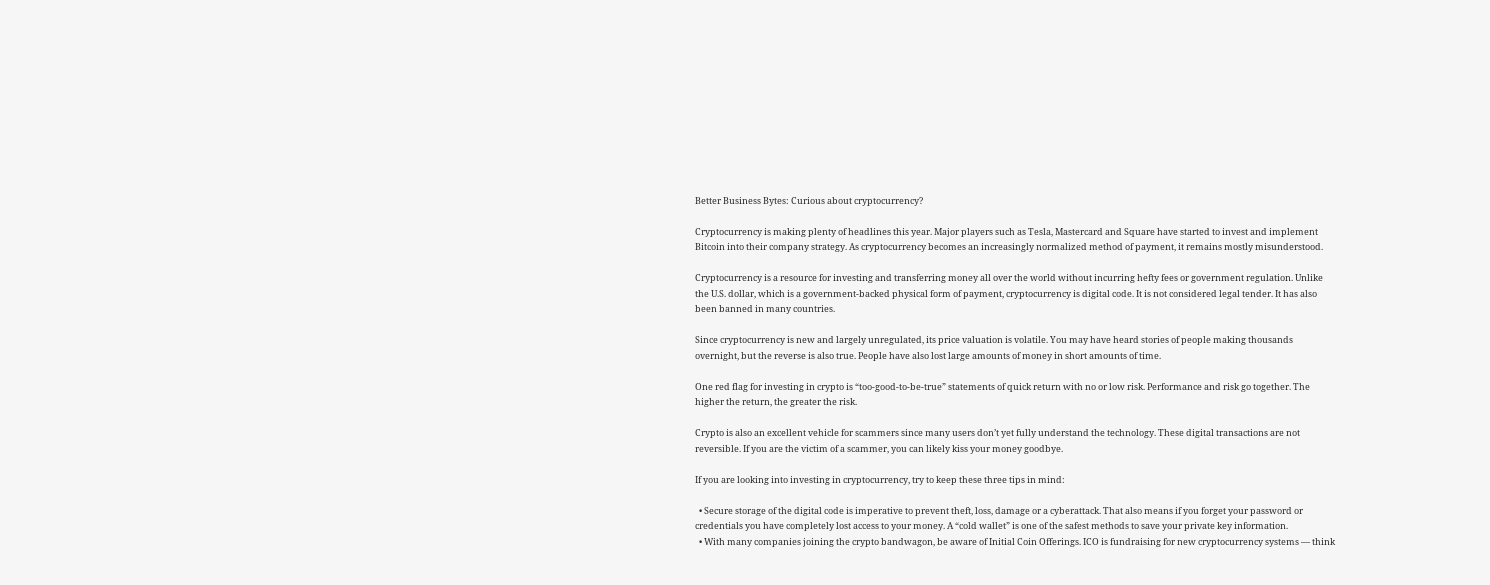Better Business Bytes: Curious about cryptocurrency?

Cryptocurrency is making plenty of headlines this year. Major players such as Tesla, Mastercard and Square have started to invest and implement Bitcoin into their company strategy. As cryptocurrency becomes an increasingly normalized method of payment, it remains mostly misunderstood.

Cryptocurrency is a resource for investing and transferring money all over the world without incurring hefty fees or government regulation. Unlike the U.S. dollar, which is a government-backed physical form of payment, cryptocurrency is digital code. It is not considered legal tender. It has also been banned in many countries.

Since cryptocurrency is new and largely unregulated, its price valuation is volatile. You may have heard stories of people making thousands overnight, but the reverse is also true. People have also lost large amounts of money in short amounts of time.

One red flag for investing in crypto is “too-good-to-be-true” statements of quick return with no or low risk. Performance and risk go together. The higher the return, the greater the risk.

Crypto is also an excellent vehicle for scammers since many users don’t yet fully understand the technology. These digital transactions are not reversible. If you are the victim of a scammer, you can likely kiss your money goodbye.

If you are looking into investing in cryptocurrency, try to keep these three tips in mind:

  • Secure storage of the digital code is imperative to prevent theft, loss, damage or a cyberattack. That also means if you forget your password or credentials you have completely lost access to your money. A “cold wallet” is one of the safest methods to save your private key information.
  • With many companies joining the crypto bandwagon, be aware of Initial Coin Offerings. ICO is fundraising for new cryptocurrency systems — think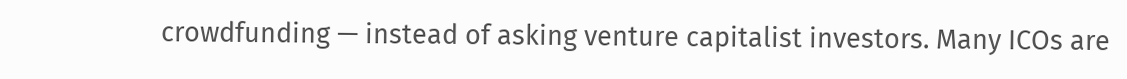crowdfunding — instead of asking venture capitalist investors. Many ICOs are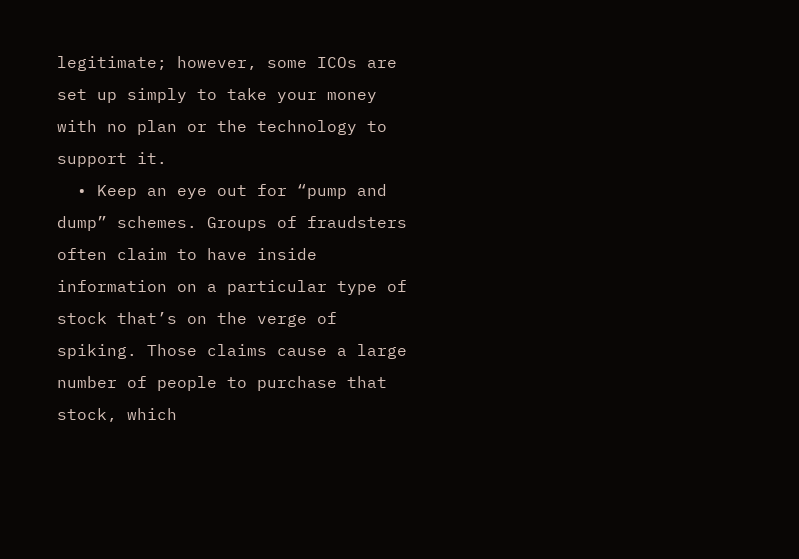legitimate; however, some ICOs are set up simply to take your money with no plan or the technology to support it.
  • Keep an eye out for “pump and dump” schemes. Groups of fraudsters often claim to have inside information on a particular type of stock that’s on the verge of spiking. Those claims cause a large number of people to purchase that stock, which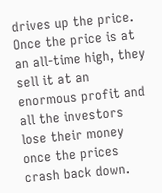drives up the price. Once the price is at an all-time high, they sell it at an enormous profit and all the investors lose their money once the prices crash back down.